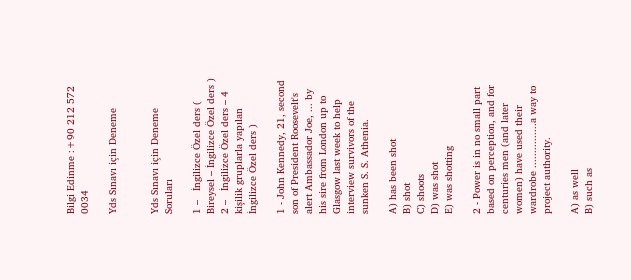Bilgi Edinme :+90 212 572 0034

Yds Sınavı için Deneme


Yds Sınavı için Deneme Soruları

1 –   İngilizce Özel ders ( Bireysel – İngilizce Özel ders )
2 –   İngilizce Özel ders – 4 kişilik gruplarla yapılan  İngilizce Özel ders )

1 - John Kennedy, 21, second son of President Roosevelt's alert Ambassador Joe, ... by his sire from London up to Glasgow last week to help interview survivors of the sunken S. S. Athenia.

A) has been shot
B) shot
C) shoots
D) was shot
E) was shotting

2 - Power is in no small part based on perception, and for centuries men (and later women) have used their wardrobe ...............a way to project authority.

A) as well
B) such as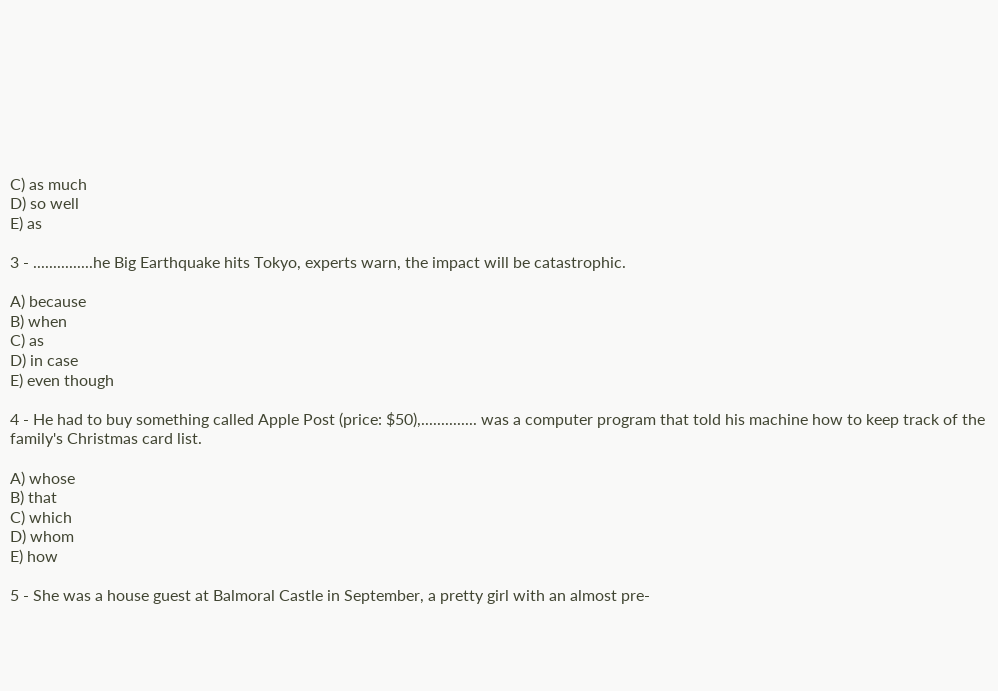C) as much
D) so well
E) as

3 - ...............he Big Earthquake hits Tokyo, experts warn, the impact will be catastrophic.

A) because
B) when
C) as
D) in case
E) even though

4 - He had to buy something called Apple Post (price: $50),.............. was a computer program that told his machine how to keep track of the family's Christmas card list.

A) whose
B) that
C) which
D) whom
E) how

5 - She was a house guest at Balmoral Castle in September, a pretty girl with an almost pre-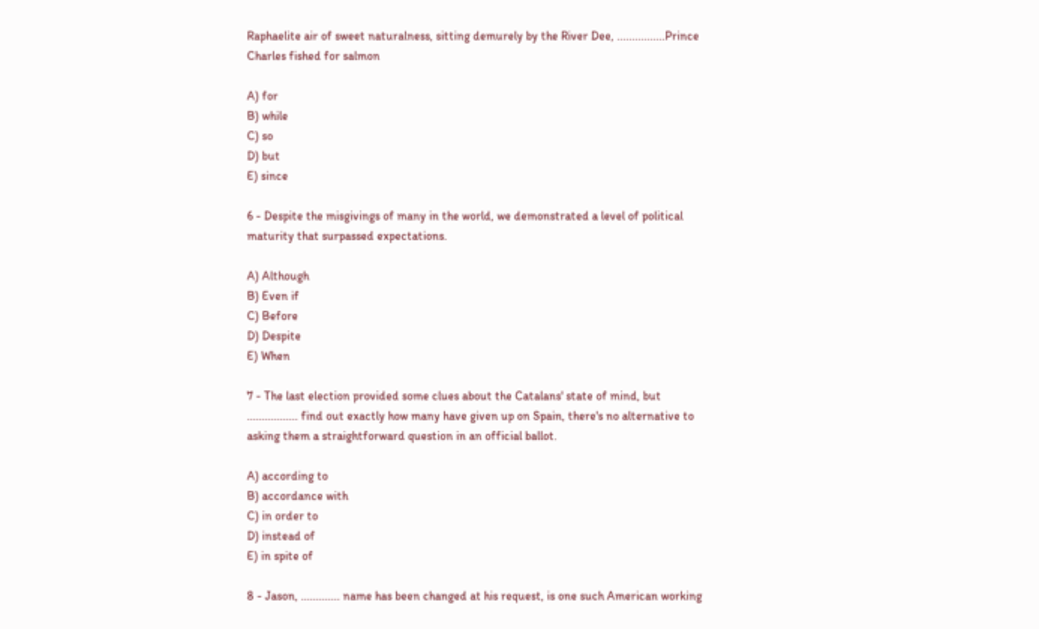Raphaelite air of sweet naturalness, sitting demurely by the River Dee, ................Prince Charles fished for salmon

A) for
B) while
C) so
D) but
E) since

6 - Despite the misgivings of many in the world, we demonstrated a level of political maturity that surpassed expectations.

A) Although
B) Even if
C) Before
D) Despite
E) When

7 - The last election provided some clues about the Catalans' state of mind, but ................. find out exactly how many have given up on Spain, there's no alternative to asking them a straightforward question in an official ballot.

A) according to
B) accordance with
C) in order to
D) instead of
E) in spite of

8 - Jason, ............. name has been changed at his request, is one such American working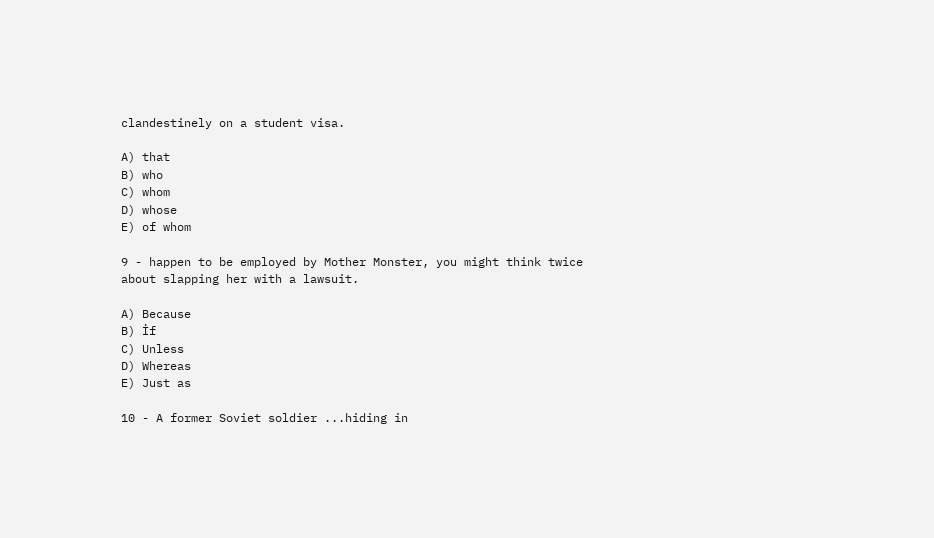clandestinely on a student visa.

A) that
B) who
C) whom
D) whose
E) of whom

9 - happen to be employed by Mother Monster, you might think twice about slapping her with a lawsuit.

A) Because
B) İf
C) Unless
D) Whereas
E) Just as

10 - A former Soviet soldier ...hiding in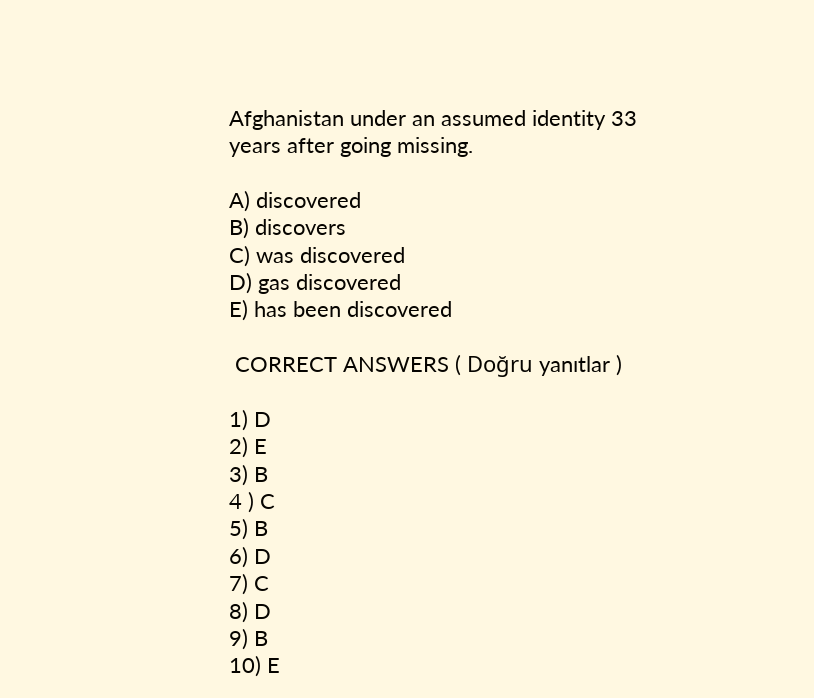Afghanistan under an assumed identity 33 years after going missing.

A) discovered
B) discovers
C) was discovered
D) gas discovered
E) has been discovered

 CORRECT ANSWERS ( Doğru yanıtlar )

1) D
2) E
3) B
4 ) C
5) B
6) D
7) C
8) D
9) B
10) E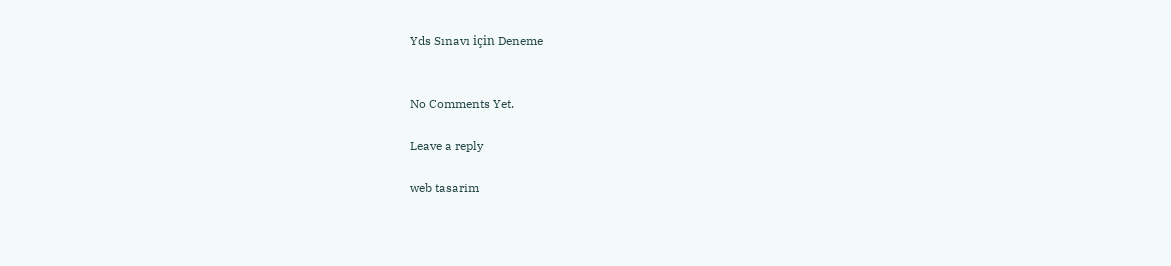Yds Sınavı için Deneme


No Comments Yet.

Leave a reply

web tasarim